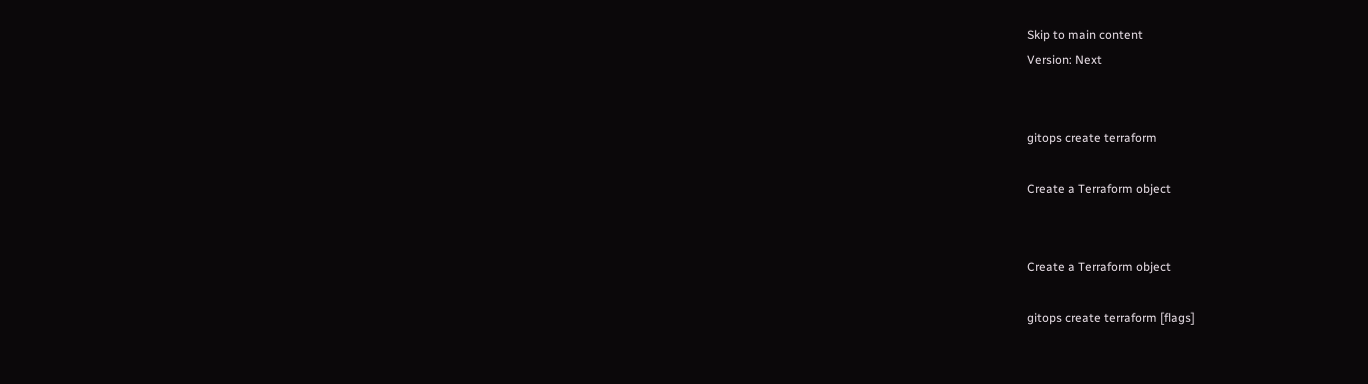Skip to main content
Version: Next


gitops create terraform

Create a Terraform object


Create a Terraform object

gitops create terraform [flags]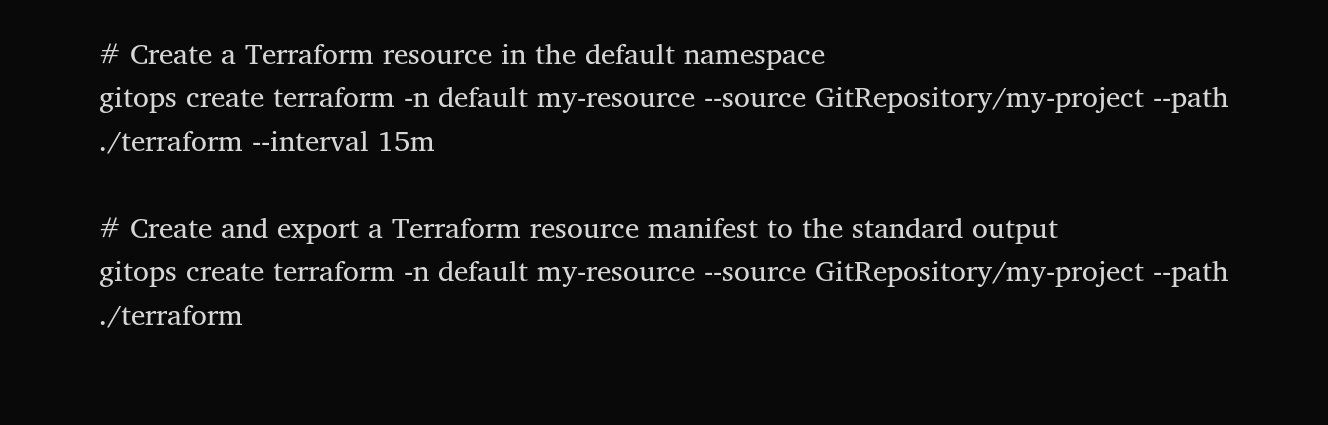# Create a Terraform resource in the default namespace
gitops create terraform -n default my-resource --source GitRepository/my-project --path ./terraform --interval 15m

# Create and export a Terraform resource manifest to the standard output
gitops create terraform -n default my-resource --source GitRepository/my-project --path ./terraform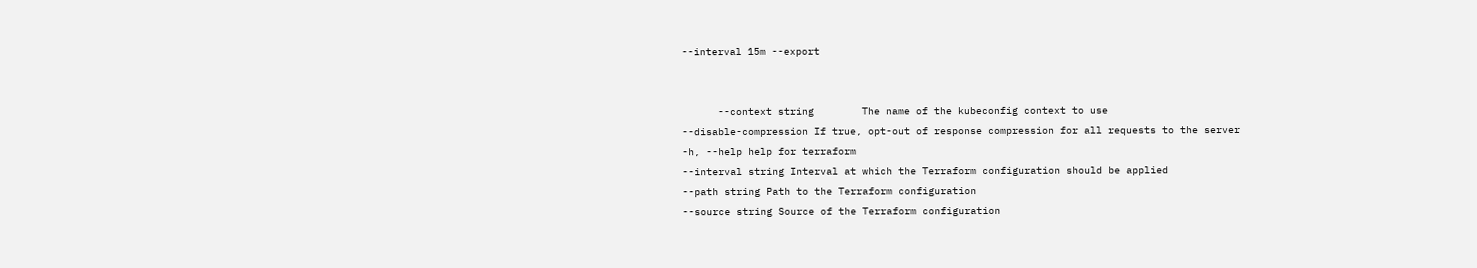--interval 15m --export


      --context string        The name of the kubeconfig context to use
--disable-compression If true, opt-out of response compression for all requests to the server
-h, --help help for terraform
--interval string Interval at which the Terraform configuration should be applied
--path string Path to the Terraform configuration
--source string Source of the Terraform configuration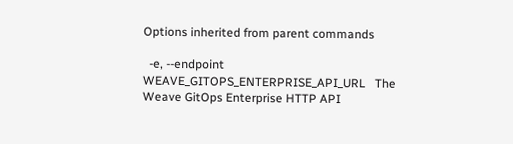Options inherited from parent commands

  -e, --endpoint WEAVE_GITOPS_ENTERPRISE_API_URL   The Weave GitOps Enterprise HTTP API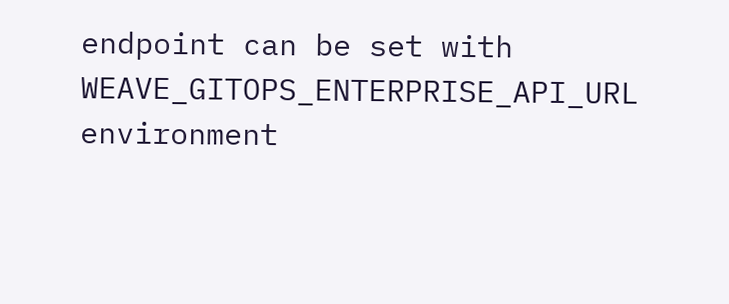endpoint can be set with WEAVE_GITOPS_ENTERPRISE_API_URL environment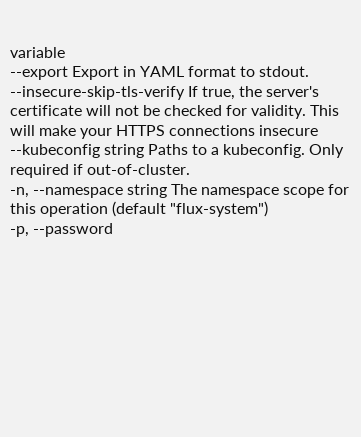variable
--export Export in YAML format to stdout.
--insecure-skip-tls-verify If true, the server's certificate will not be checked for validity. This will make your HTTPS connections insecure
--kubeconfig string Paths to a kubeconfig. Only required if out-of-cluster.
-n, --namespace string The namespace scope for this operation (default "flux-system")
-p, --password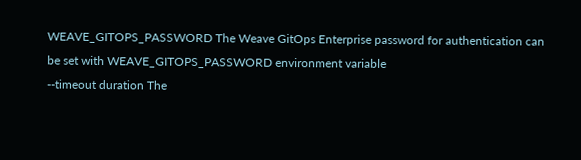WEAVE_GITOPS_PASSWORD The Weave GitOps Enterprise password for authentication can be set with WEAVE_GITOPS_PASSWORD environment variable
--timeout duration The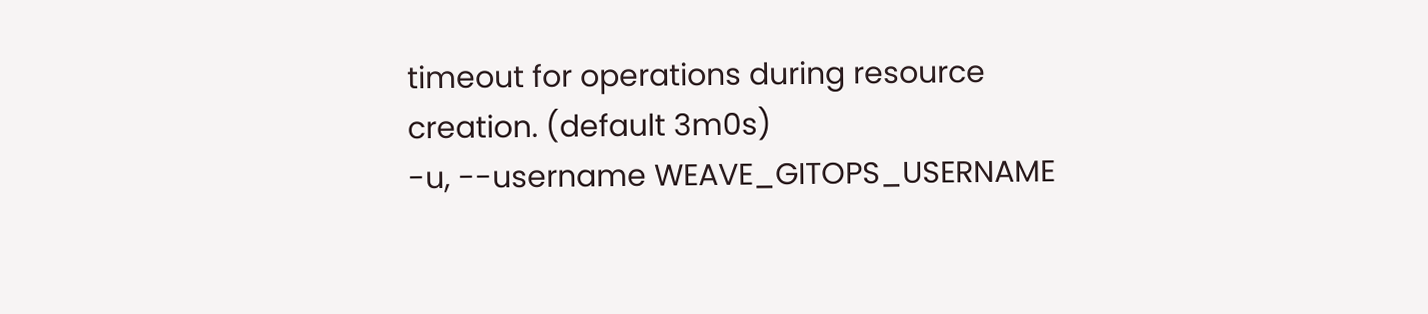timeout for operations during resource creation. (default 3m0s)
-u, --username WEAVE_GITOPS_USERNAME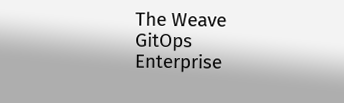The Weave GitOps Enterprise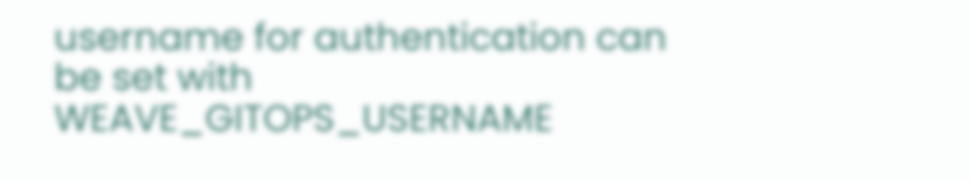username for authentication can be set with WEAVE_GITOPS_USERNAME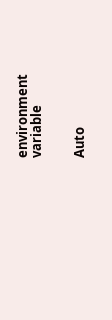environment variable


Auto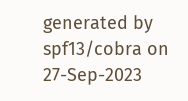generated by spf13/cobra on 27-Sep-2023